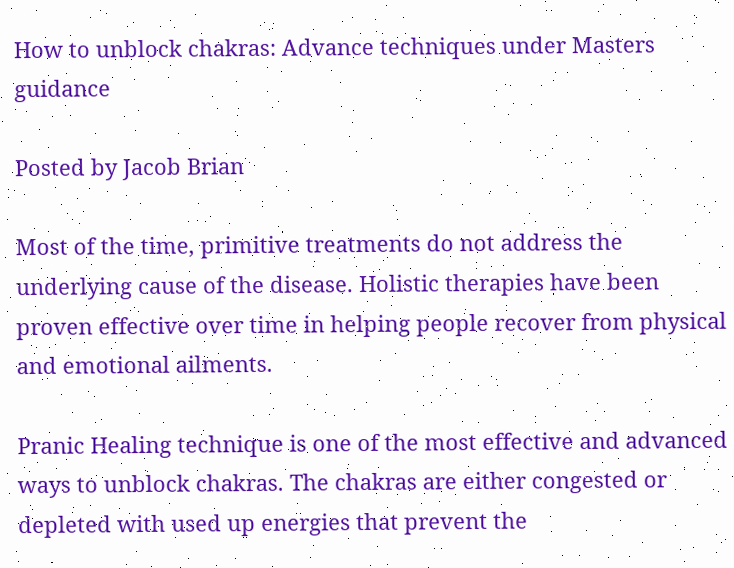How to unblock chakras: Advance techniques under Masters guidance

Posted by Jacob Brian

Most of the time, primitive treatments do not address the underlying cause of the disease. Holistic therapies have been proven effective over time in helping people recover from physical and emotional ailments.

Pranic Healing technique is one of the most effective and advanced ways to unblock chakras. The chakras are either congested or depleted with used up energies that prevent the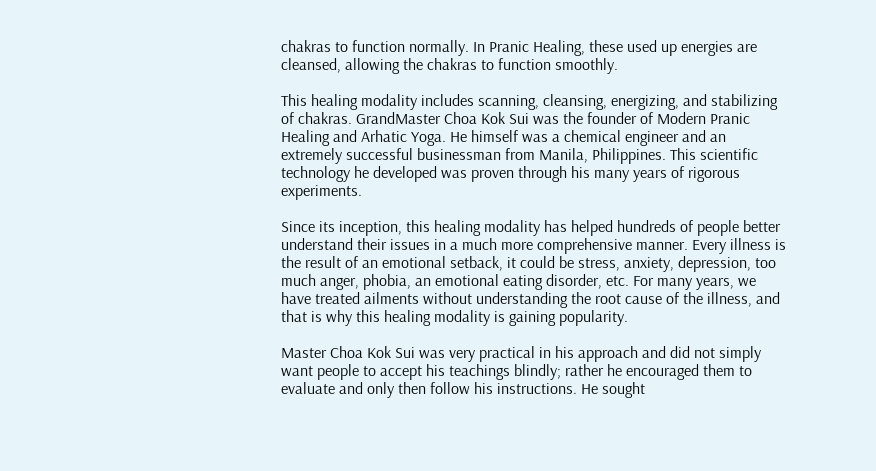chakras to function normally. In Pranic Healing, these used up energies are cleansed, allowing the chakras to function smoothly.

This healing modality includes scanning, cleansing, energizing, and stabilizing of chakras. GrandMaster Choa Kok Sui was the founder of Modern Pranic Healing and Arhatic Yoga. He himself was a chemical engineer and an extremely successful businessman from Manila, Philippines. This scientific technology he developed was proven through his many years of rigorous experiments.

Since its inception, this healing modality has helped hundreds of people better understand their issues in a much more comprehensive manner. Every illness is the result of an emotional setback, it could be stress, anxiety, depression, too much anger, phobia, an emotional eating disorder, etc. For many years, we have treated ailments without understanding the root cause of the illness, and that is why this healing modality is gaining popularity.

Master Choa Kok Sui was very practical in his approach and did not simply want people to accept his teachings blindly; rather he encouraged them to evaluate and only then follow his instructions. He sought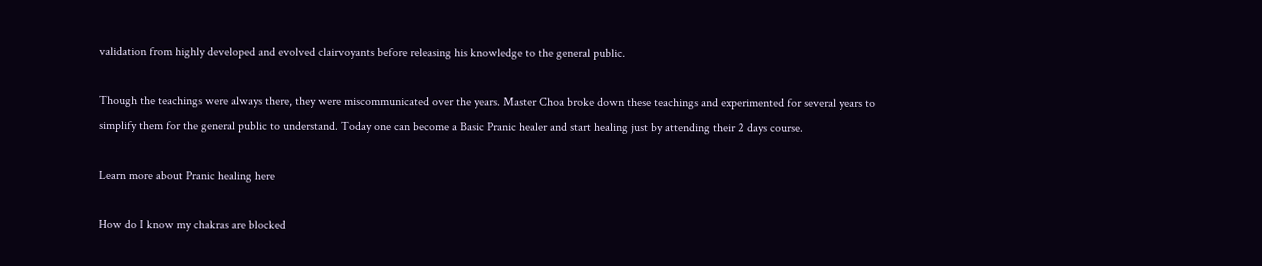validation from highly developed and evolved clairvoyants before releasing his knowledge to the general public.

Though the teachings were always there, they were miscommunicated over the years. Master Choa broke down these teachings and experimented for several years to simplify them for the general public to understand. Today one can become a Basic Pranic healer and start healing just by attending their 2 days course.

Learn more about Pranic healing here

How do I know my chakras are blocked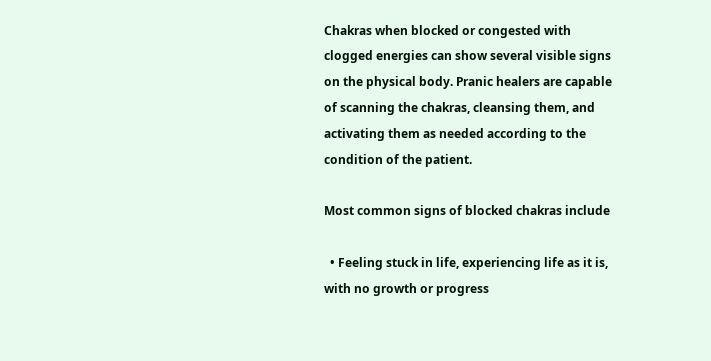Chakras when blocked or congested with clogged energies can show several visible signs on the physical body. Pranic healers are capable of scanning the chakras, cleansing them, and activating them as needed according to the condition of the patient.

Most common signs of blocked chakras include

  • Feeling stuck in life, experiencing life as it is, with no growth or progress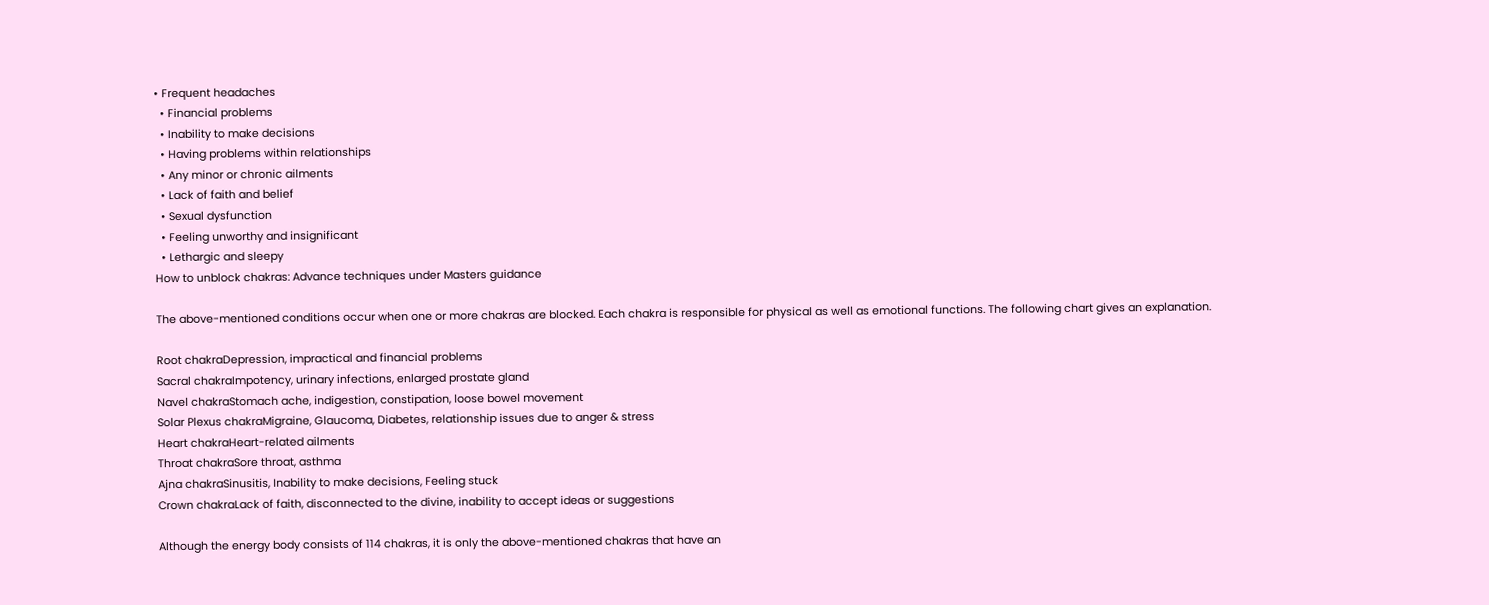• Frequent headaches
  • Financial problems
  • Inability to make decisions
  • Having problems within relationships
  • Any minor or chronic ailments
  • Lack of faith and belief
  • Sexual dysfunction
  • Feeling unworthy and insignificant
  • Lethargic and sleepy
How to unblock chakras: Advance techniques under Masters guidance

The above-mentioned conditions occur when one or more chakras are blocked. Each chakra is responsible for physical as well as emotional functions. The following chart gives an explanation.

Root chakraDepression, impractical and financial problems
Sacral chakraImpotency, urinary infections, enlarged prostate gland
Navel chakraStomach ache, indigestion, constipation, loose bowel movement
Solar Plexus chakraMigraine, Glaucoma, Diabetes, relationship issues due to anger & stress
Heart chakraHeart-related ailments
Throat chakraSore throat, asthma
Ajna chakraSinusitis, Inability to make decisions, Feeling stuck
Crown chakraLack of faith, disconnected to the divine, inability to accept ideas or suggestions

Although the energy body consists of 114 chakras, it is only the above-mentioned chakras that have an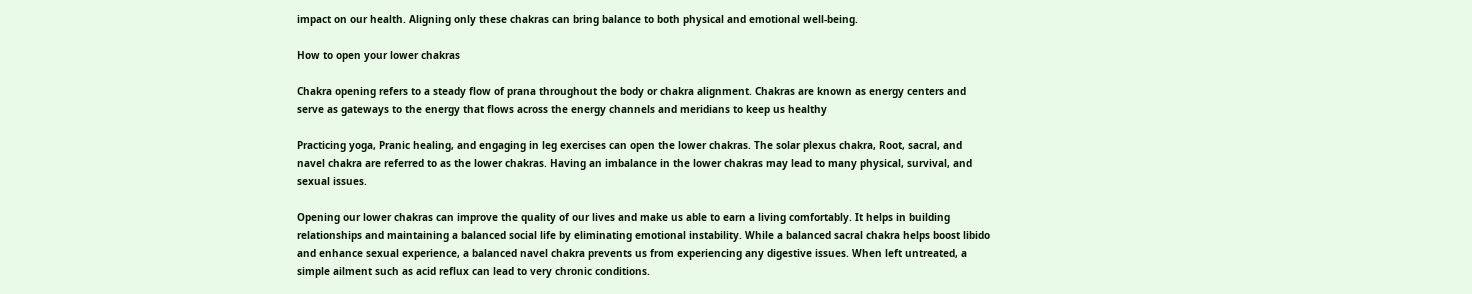impact on our health. Aligning only these chakras can bring balance to both physical and emotional well-being.

How to open your lower chakras

Chakra opening refers to a steady flow of prana throughout the body or chakra alignment. Chakras are known as energy centers and serve as gateways to the energy that flows across the energy channels and meridians to keep us healthy

Practicing yoga, Pranic healing, and engaging in leg exercises can open the lower chakras. The solar plexus chakra, Root, sacral, and navel chakra are referred to as the lower chakras. Having an imbalance in the lower chakras may lead to many physical, survival, and sexual issues.

Opening our lower chakras can improve the quality of our lives and make us able to earn a living comfortably. It helps in building relationships and maintaining a balanced social life by eliminating emotional instability. While a balanced sacral chakra helps boost libido and enhance sexual experience, a balanced navel chakra prevents us from experiencing any digestive issues. When left untreated, a simple ailment such as acid reflux can lead to very chronic conditions.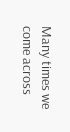Many times we come across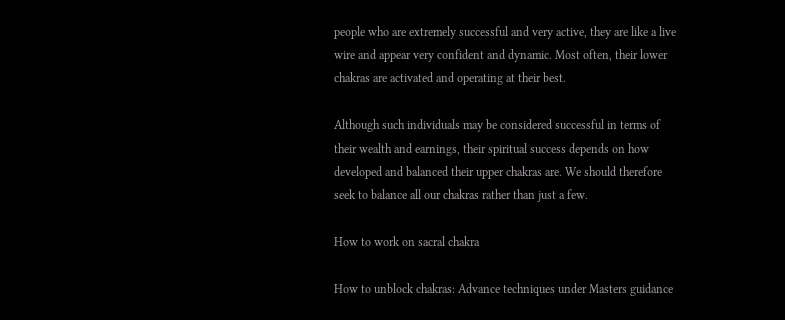people who are extremely successful and very active, they are like a live wire and appear very confident and dynamic. Most often, their lower chakras are activated and operating at their best.

Although such individuals may be considered successful in terms of their wealth and earnings, their spiritual success depends on how developed and balanced their upper chakras are. We should therefore seek to balance all our chakras rather than just a few.

How to work on sacral chakra

How to unblock chakras: Advance techniques under Masters guidance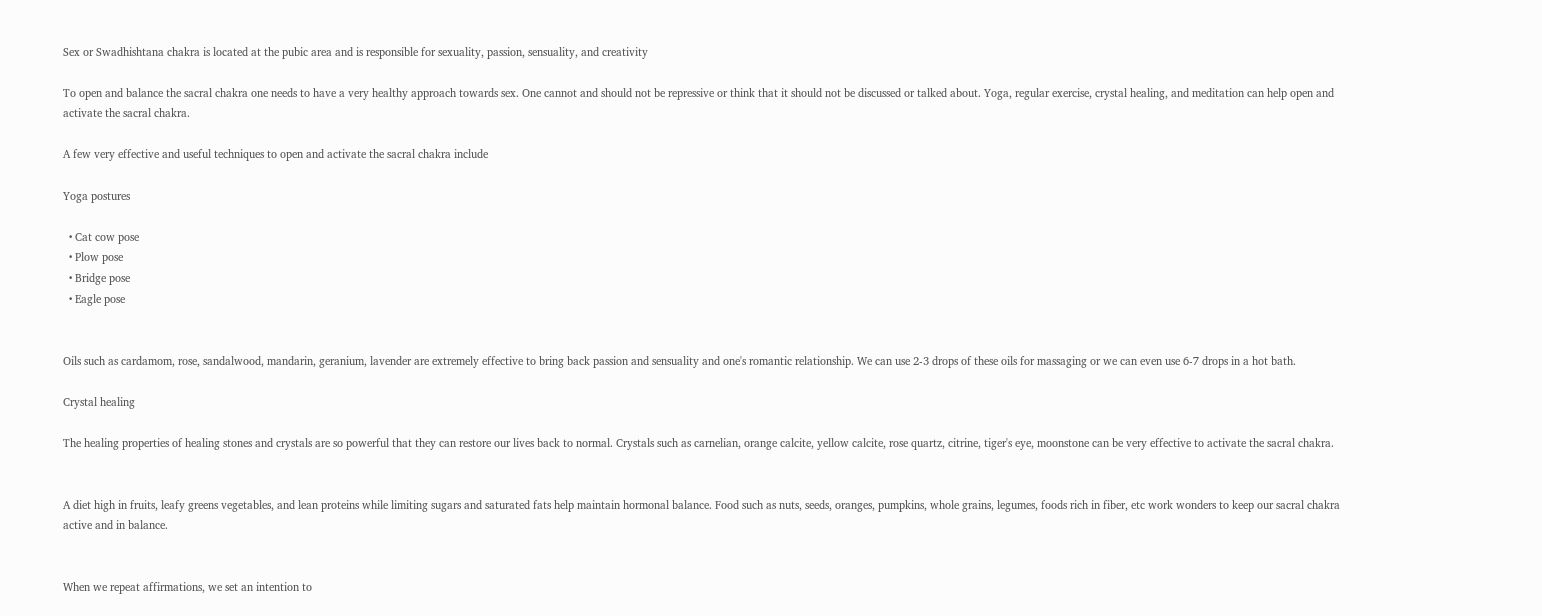Sex or Swadhishtana chakra is located at the pubic area and is responsible for sexuality, passion, sensuality, and creativity

To open and balance the sacral chakra one needs to have a very healthy approach towards sex. One cannot and should not be repressive or think that it should not be discussed or talked about. Yoga, regular exercise, crystal healing, and meditation can help open and activate the sacral chakra.

A few very effective and useful techniques to open and activate the sacral chakra include

Yoga postures

  • Cat cow pose
  • Plow pose
  • Bridge pose
  • Eagle pose


Oils such as cardamom, rose, sandalwood, mandarin, geranium, lavender are extremely effective to bring back passion and sensuality and one's romantic relationship. We can use 2-3 drops of these oils for massaging or we can even use 6-7 drops in a hot bath.

Crystal healing

The healing properties of healing stones and crystals are so powerful that they can restore our lives back to normal. Crystals such as carnelian, orange calcite, yellow calcite, rose quartz, citrine, tiger's eye, moonstone can be very effective to activate the sacral chakra.


A diet high in fruits, leafy greens vegetables, and lean proteins while limiting sugars and saturated fats help maintain hormonal balance. Food such as nuts, seeds, oranges, pumpkins, whole grains, legumes, foods rich in fiber, etc work wonders to keep our sacral chakra active and in balance.


When we repeat affirmations, we set an intention to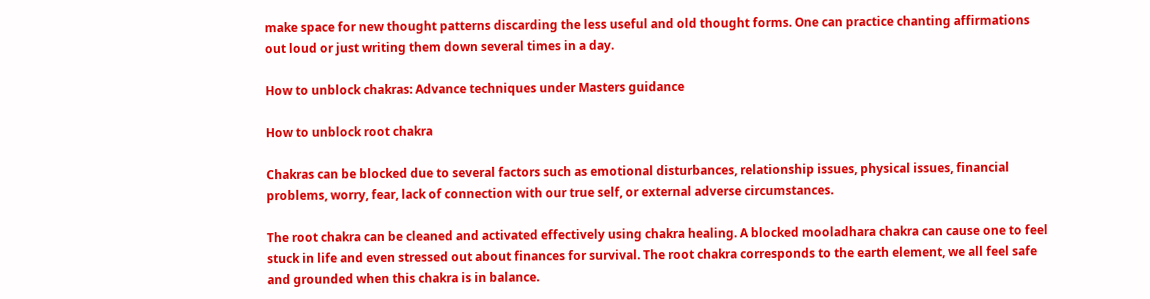make space for new thought patterns discarding the less useful and old thought forms. One can practice chanting affirmations out loud or just writing them down several times in a day.

How to unblock chakras: Advance techniques under Masters guidance

How to unblock root chakra

Chakras can be blocked due to several factors such as emotional disturbances, relationship issues, physical issues, financial problems, worry, fear, lack of connection with our true self, or external adverse circumstances.

The root chakra can be cleaned and activated effectively using chakra healing. A blocked mooladhara chakra can cause one to feel stuck in life and even stressed out about finances for survival. The root chakra corresponds to the earth element, we all feel safe and grounded when this chakra is in balance.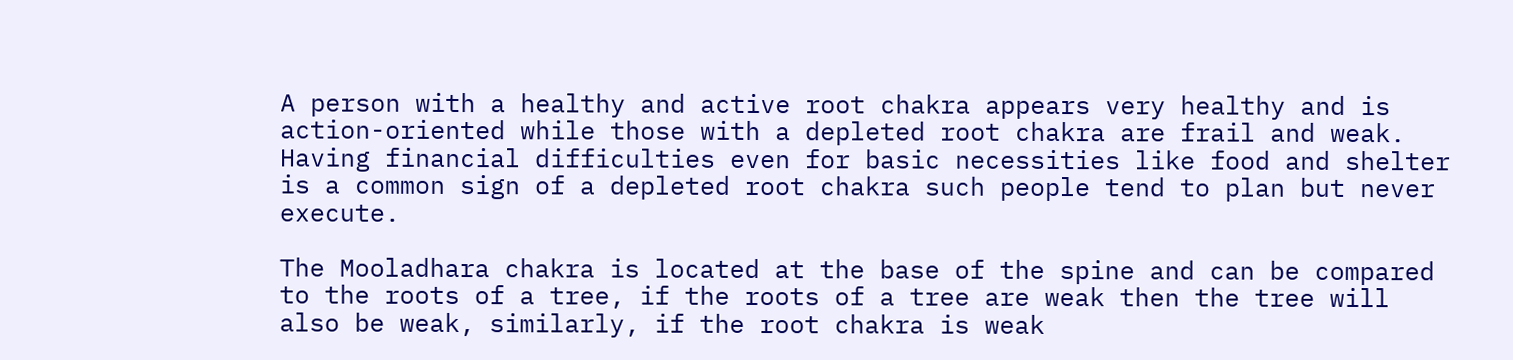A person with a healthy and active root chakra appears very healthy and is action-oriented while those with a depleted root chakra are frail and weak. Having financial difficulties even for basic necessities like food and shelter is a common sign of a depleted root chakra such people tend to plan but never execute.

The Mooladhara chakra is located at the base of the spine and can be compared to the roots of a tree, if the roots of a tree are weak then the tree will also be weak, similarly, if the root chakra is weak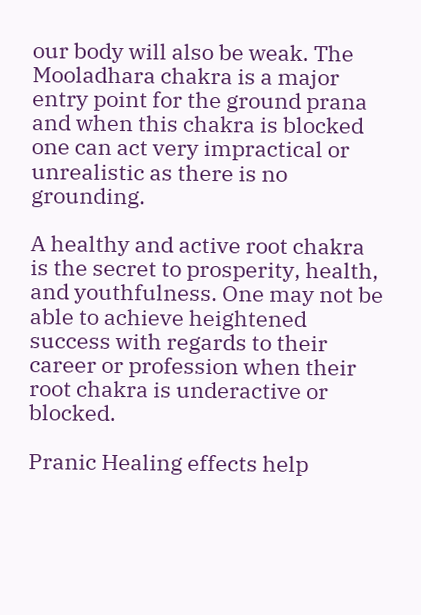our body will also be weak. The Mooladhara chakra is a major entry point for the ground prana and when this chakra is blocked one can act very impractical or unrealistic as there is no grounding.

A healthy and active root chakra is the secret to prosperity, health, and youthfulness. One may not be able to achieve heightened success with regards to their career or profession when their root chakra is underactive or blocked.

Pranic Healing effects help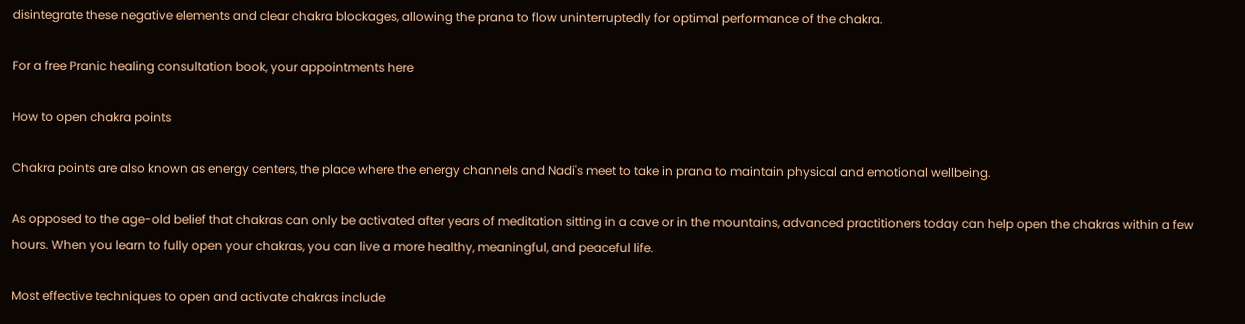disintegrate these negative elements and clear chakra blockages, allowing the prana to flow uninterruptedly for optimal performance of the chakra.

For a free Pranic healing consultation book, your appointments here

How to open chakra points

Chakra points are also known as energy centers, the place where the energy channels and Nadi's meet to take in prana to maintain physical and emotional wellbeing.

As opposed to the age-old belief that chakras can only be activated after years of meditation sitting in a cave or in the mountains, advanced practitioners today can help open the chakras within a few hours. When you learn to fully open your chakras, you can live a more healthy, meaningful, and peaceful life.

Most effective techniques to open and activate chakras include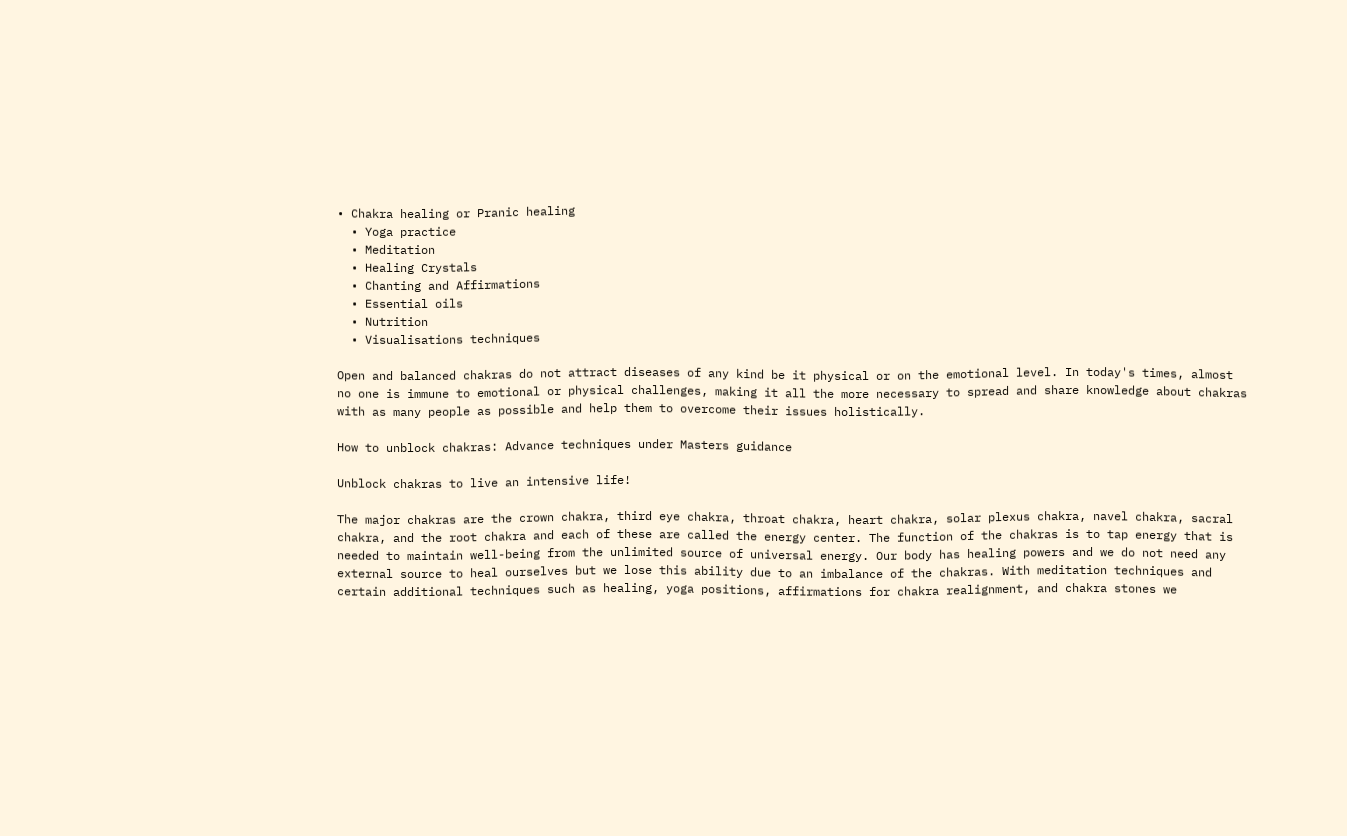• Chakra healing or Pranic healing
  • Yoga practice
  • Meditation
  • Healing Crystals
  • Chanting and Affirmations
  • Essential oils
  • Nutrition
  • Visualisations techniques

Open and balanced chakras do not attract diseases of any kind be it physical or on the emotional level. In today's times, almost no one is immune to emotional or physical challenges, making it all the more necessary to spread and share knowledge about chakras with as many people as possible and help them to overcome their issues holistically.

How to unblock chakras: Advance techniques under Masters guidance

Unblock chakras to live an intensive life!

The major chakras are the crown chakra, third eye chakra, throat chakra, heart chakra, solar plexus chakra, navel chakra, sacral chakra, and the root chakra and each of these are called the energy center. The function of the chakras is to tap energy that is needed to maintain well-being from the unlimited source of universal energy. Our body has healing powers and we do not need any external source to heal ourselves but we lose this ability due to an imbalance of the chakras. With meditation techniques and certain additional techniques such as healing, yoga positions, affirmations for chakra realignment, and chakra stones we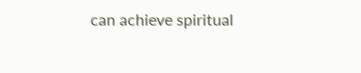can achieve spiritual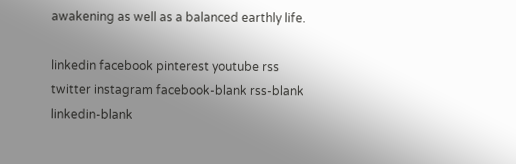awakening as well as a balanced earthly life.

linkedin facebook pinterest youtube rss twitter instagram facebook-blank rss-blank linkedin-blank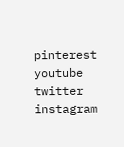pinterest youtube twitter instagram